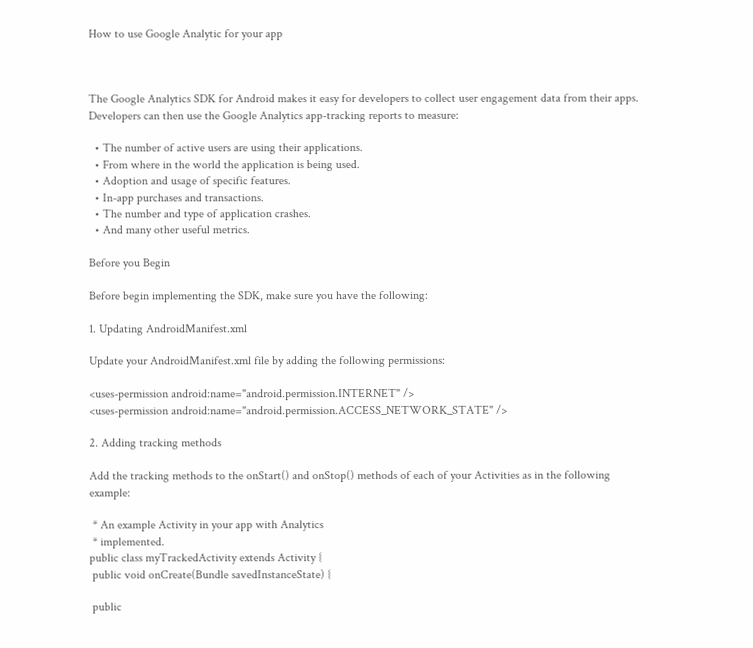How to use Google Analytic for your app



The Google Analytics SDK for Android makes it easy for developers to collect user engagement data from their apps. Developers can then use the Google Analytics app-tracking reports to measure:

  • The number of active users are using their applications.
  • From where in the world the application is being used.
  • Adoption and usage of specific features.
  • In-app purchases and transactions.
  • The number and type of application crashes.
  • And many other useful metrics.

Before you Begin

Before begin implementing the SDK, make sure you have the following:

1. Updating AndroidManifest.xml

Update your AndroidManifest.xml file by adding the following permissions:

<uses-permission android:name="android.permission.INTERNET" />
<uses-permission android:name="android.permission.ACCESS_NETWORK_STATE" />

2. Adding tracking methods

Add the tracking methods to the onStart() and onStop() methods of each of your Activities as in the following example:

 * An example Activity in your app with Analytics
 * implemented.
public class myTrackedActivity extends Activity {
 public void onCreate(Bundle savedInstanceState) {

 public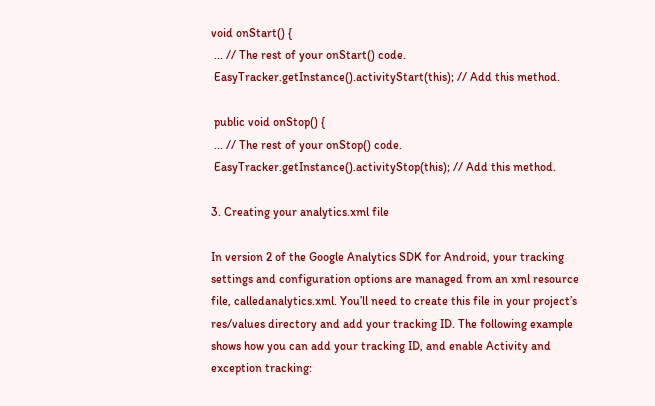void onStart() {
 ... // The rest of your onStart() code.
 EasyTracker.getInstance().activityStart(this); // Add this method.

 public void onStop() {
 ... // The rest of your onStop() code.
 EasyTracker.getInstance().activityStop(this); // Add this method.

3. Creating your analytics.xml file

In version 2 of the Google Analytics SDK for Android, your tracking settings and configuration options are managed from an xml resource file, calledanalytics.xml. You’ll need to create this file in your project’s res/values directory and add your tracking ID. The following example shows how you can add your tracking ID, and enable Activity and exception tracking: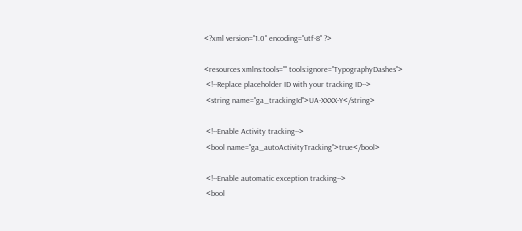<?xml version="1.0" encoding="utf-8" ?>

<resources xmlns:tools="" tools:ignore="TypographyDashes">
 <!--Replace placeholder ID with your tracking ID-->
 <string name="ga_trackingId">UA-XXXX-Y</string>

 <!--Enable Activity tracking-->
 <bool name="ga_autoActivityTracking">true</bool>

 <!--Enable automatic exception tracking-->
 <bool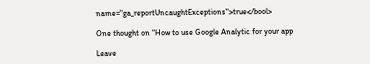name="ga_reportUncaughtExceptions">true</bool>

One thought on “How to use Google Analytic for your app

Leave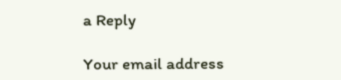a Reply

Your email address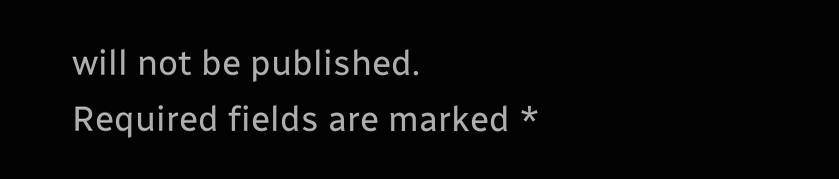will not be published. Required fields are marked *